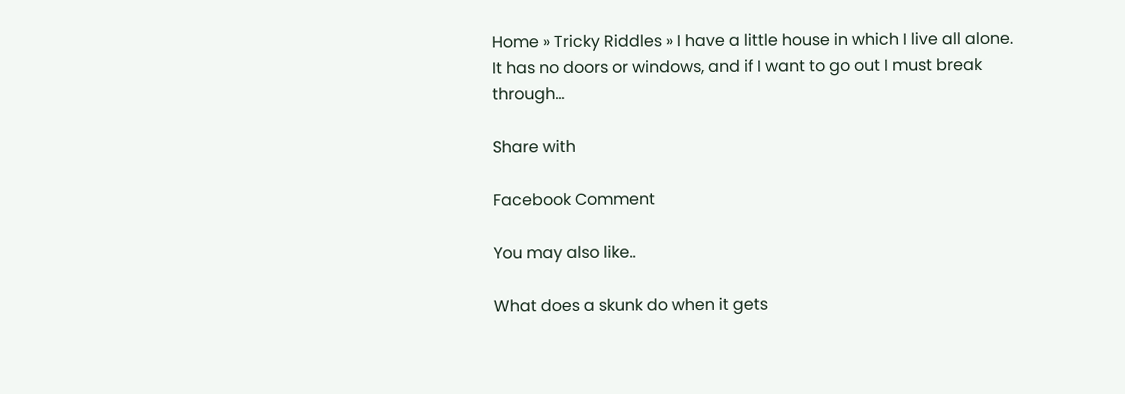Home » Tricky Riddles » I have a little house in which I live all alone. It has no doors or windows, and if I want to go out I must break through...

Share with

Facebook Comment

You may also like..

What does a skunk do when it gets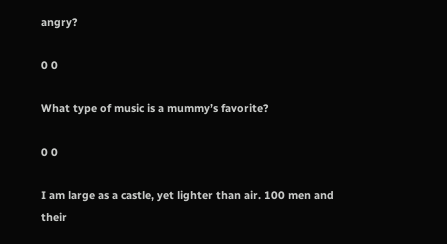angry?

0 0

What type of music is a mummy’s favorite?

0 0

I am large as a castle, yet lighter than air. 100 men and their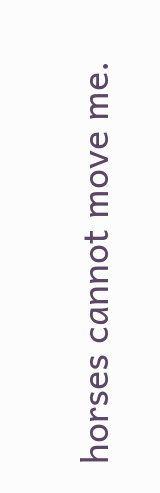horses cannot move me.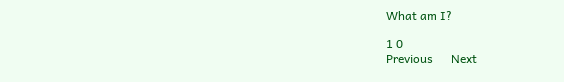What am I?

1 0
Previous      Next